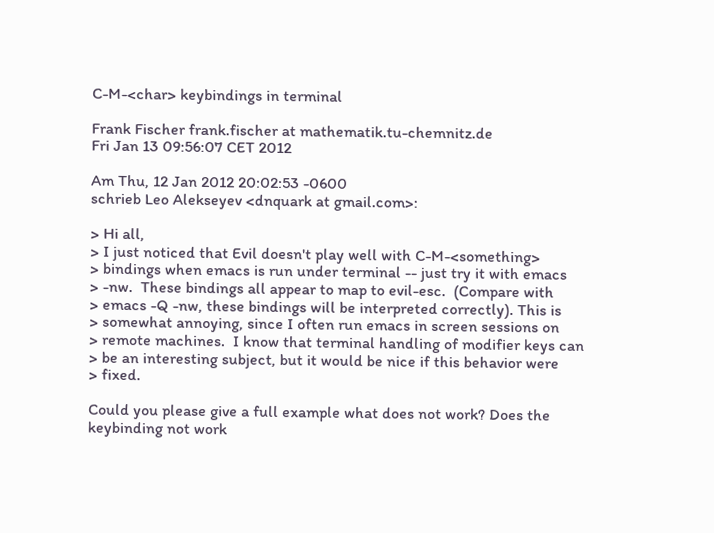C-M-<char> keybindings in terminal

Frank Fischer frank.fischer at mathematik.tu-chemnitz.de
Fri Jan 13 09:56:07 CET 2012

Am Thu, 12 Jan 2012 20:02:53 -0600
schrieb Leo Alekseyev <dnquark at gmail.com>:

> Hi all,
> I just noticed that Evil doesn't play well with C-M-<something>
> bindings when emacs is run under terminal -- just try it with emacs
> -nw.  These bindings all appear to map to evil-esc.  (Compare with
> emacs -Q -nw, these bindings will be interpreted correctly). This is
> somewhat annoying, since I often run emacs in screen sessions on
> remote machines.  I know that terminal handling of modifier keys can
> be an interesting subject, but it would be nice if this behavior were
> fixed.

Could you please give a full example what does not work? Does the
keybinding not work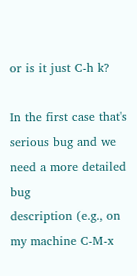or is it just C-h k?

In the first case that's serious bug and we need a more detailed bug
description (e.g., on my machine C-M-x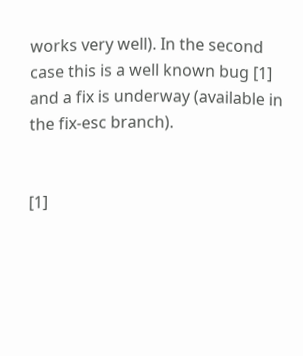works very well). In the second
case this is a well known bug [1] and a fix is underway (available in
the fix-esc branch).


[1]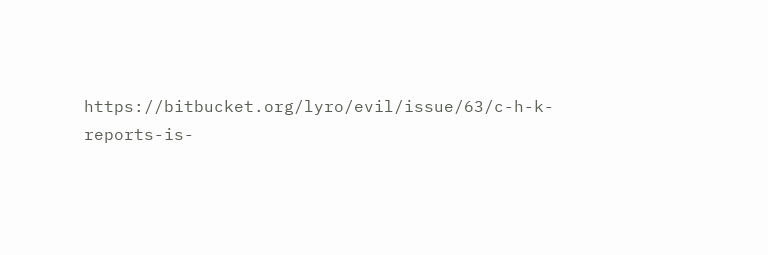https://bitbucket.org/lyro/evil/issue/63/c-h-k-reports-is-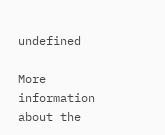undefined

More information about the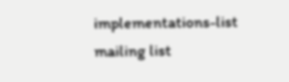implementations-list mailing list